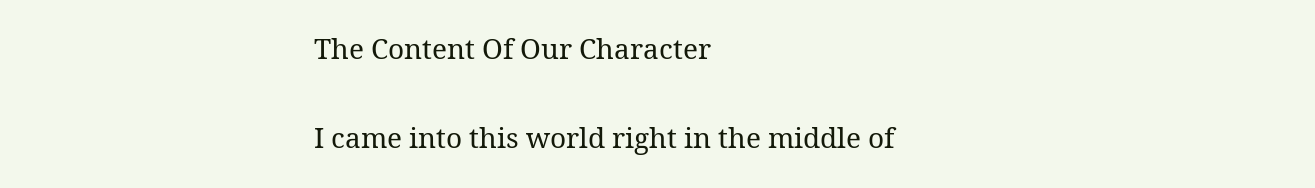The Content Of Our Character

I came into this world right in the middle of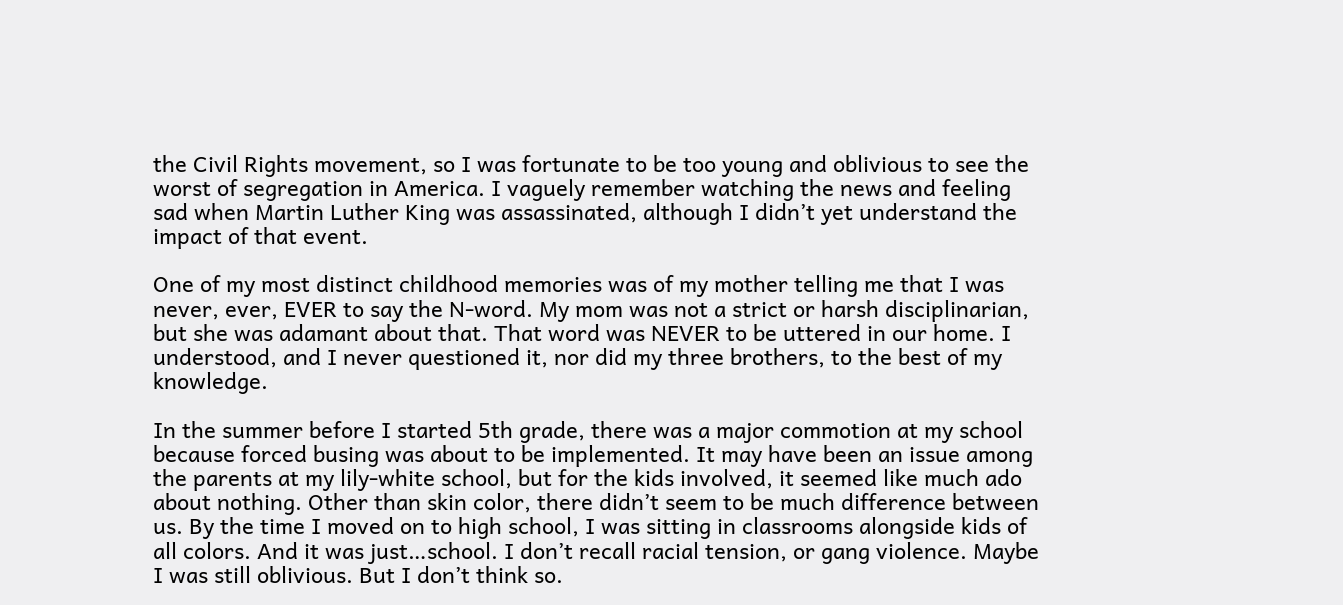the Civil Rights movement, so I was fortunate to be too young and oblivious to see the worst of segregation in America. I vaguely remember watching the news and feeling sad when Martin Luther King was assassinated, although I didn’t yet understand the impact of that event.

One of my most distinct childhood memories was of my mother telling me that I was never, ever, EVER to say the N-word. My mom was not a strict or harsh disciplinarian, but she was adamant about that. That word was NEVER to be uttered in our home. I understood, and I never questioned it, nor did my three brothers, to the best of my knowledge.

In the summer before I started 5th grade, there was a major commotion at my school because forced busing was about to be implemented. It may have been an issue among the parents at my lily-white school, but for the kids involved, it seemed like much ado about nothing. Other than skin color, there didn’t seem to be much difference between us. By the time I moved on to high school, I was sitting in classrooms alongside kids of all colors. And it was just…school. I don’t recall racial tension, or gang violence. Maybe I was still oblivious. But I don’t think so.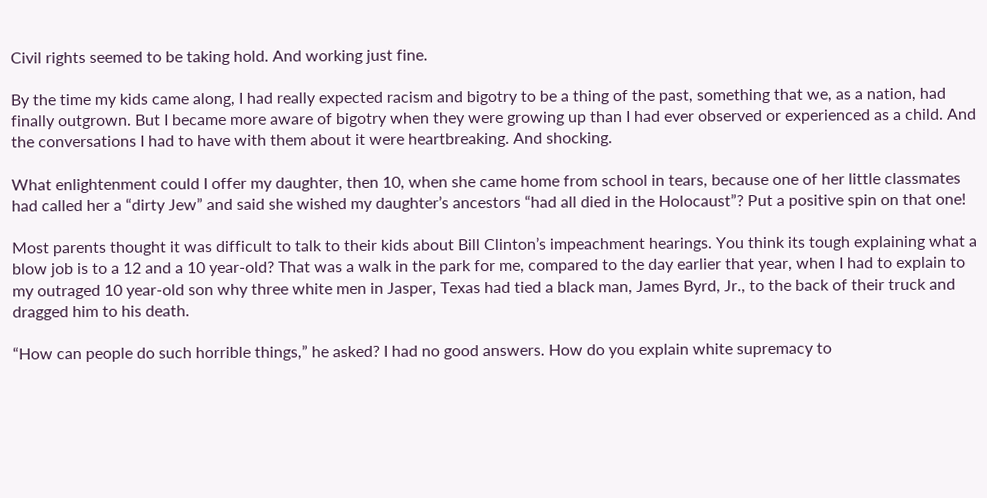Civil rights seemed to be taking hold. And working just fine.

By the time my kids came along, I had really expected racism and bigotry to be a thing of the past, something that we, as a nation, had finally outgrown. But I became more aware of bigotry when they were growing up than I had ever observed or experienced as a child. And the conversations I had to have with them about it were heartbreaking. And shocking.

What enlightenment could I offer my daughter, then 10, when she came home from school in tears, because one of her little classmates had called her a “dirty Jew” and said she wished my daughter’s ancestors “had all died in the Holocaust”? Put a positive spin on that one!

Most parents thought it was difficult to talk to their kids about Bill Clinton’s impeachment hearings. You think its tough explaining what a blow job is to a 12 and a 10 year-old? That was a walk in the park for me, compared to the day earlier that year, when I had to explain to my outraged 10 year-old son why three white men in Jasper, Texas had tied a black man, James Byrd, Jr., to the back of their truck and dragged him to his death.

“How can people do such horrible things,” he asked? I had no good answers. How do you explain white supremacy to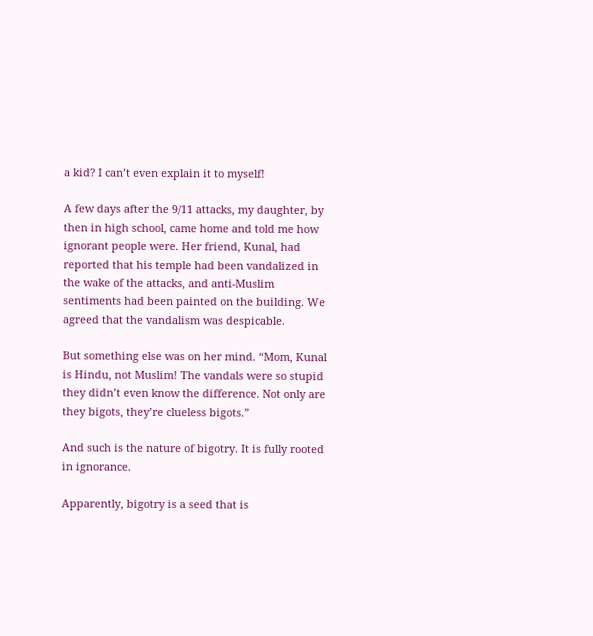a kid? I can’t even explain it to myself!

A few days after the 9/11 attacks, my daughter, by then in high school, came home and told me how ignorant people were. Her friend, Kunal, had reported that his temple had been vandalized in the wake of the attacks, and anti-Muslim sentiments had been painted on the building. We agreed that the vandalism was despicable.

But something else was on her mind. “Mom, Kunal is Hindu, not Muslim! The vandals were so stupid they didn’t even know the difference. Not only are they bigots, they’re clueless bigots.”

And such is the nature of bigotry. It is fully rooted in ignorance.

Apparently, bigotry is a seed that is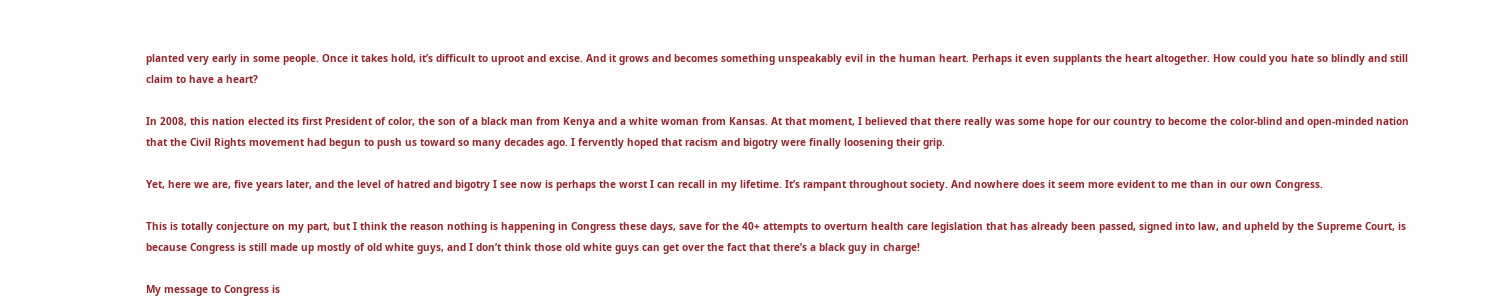planted very early in some people. Once it takes hold, it’s difficult to uproot and excise. And it grows and becomes something unspeakably evil in the human heart. Perhaps it even supplants the heart altogether. How could you hate so blindly and still claim to have a heart?

In 2008, this nation elected its first President of color, the son of a black man from Kenya and a white woman from Kansas. At that moment, I believed that there really was some hope for our country to become the color-blind and open-minded nation that the Civil Rights movement had begun to push us toward so many decades ago. I fervently hoped that racism and bigotry were finally loosening their grip.

Yet, here we are, five years later, and the level of hatred and bigotry I see now is perhaps the worst I can recall in my lifetime. It’s rampant throughout society. And nowhere does it seem more evident to me than in our own Congress.

This is totally conjecture on my part, but I think the reason nothing is happening in Congress these days, save for the 40+ attempts to overturn health care legislation that has already been passed, signed into law, and upheld by the Supreme Court, is because Congress is still made up mostly of old white guys, and I don’t think those old white guys can get over the fact that there’s a black guy in charge!

My message to Congress is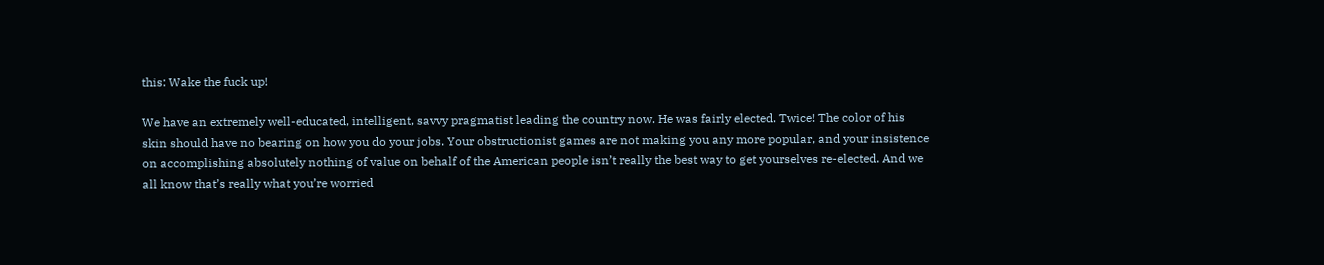this: Wake the fuck up!

We have an extremely well-educated, intelligent, savvy pragmatist leading the country now. He was fairly elected. Twice! The color of his skin should have no bearing on how you do your jobs. Your obstructionist games are not making you any more popular, and your insistence on accomplishing absolutely nothing of value on behalf of the American people isn’t really the best way to get yourselves re-elected. And we all know that’s really what you’re worried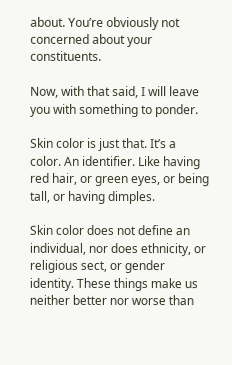about. You’re obviously not concerned about your constituents.

Now, with that said, I will leave you with something to ponder.

Skin color is just that. It’s a color. An identifier. Like having red hair, or green eyes, or being tall, or having dimples.

Skin color does not define an individual, nor does ethnicity, or religious sect, or gender identity. These things make us neither better nor worse than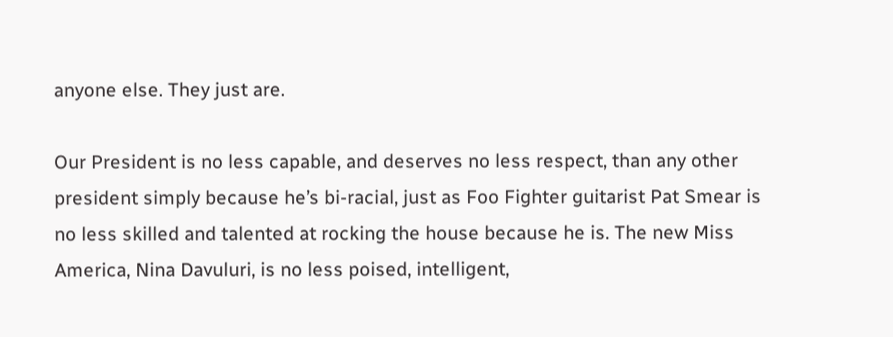anyone else. They just are.

Our President is no less capable, and deserves no less respect, than any other president simply because he’s bi-racial, just as Foo Fighter guitarist Pat Smear is no less skilled and talented at rocking the house because he is. The new Miss America, Nina Davuluri, is no less poised, intelligent,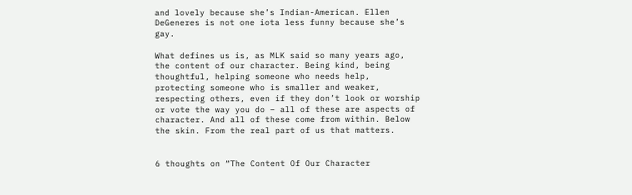and lovely because she’s Indian-American. Ellen DeGeneres is not one iota less funny because she’s gay.

What defines us is, as MLK said so many years ago, the content of our character. Being kind, being thoughtful, helping someone who needs help, protecting someone who is smaller and weaker, respecting others, even if they don’t look or worship or vote the way you do – all of these are aspects of character. And all of these come from within. Below the skin. From the real part of us that matters.


6 thoughts on “The Content Of Our Character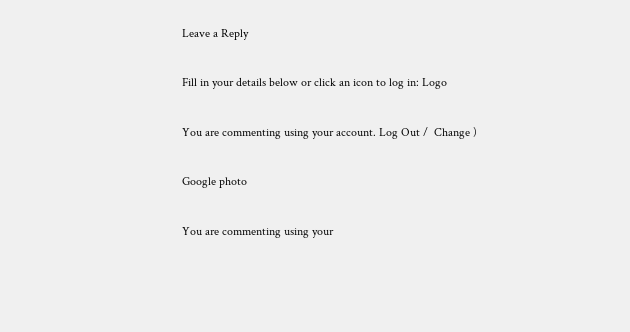Leave a Reply

Fill in your details below or click an icon to log in: Logo

You are commenting using your account. Log Out /  Change )

Google photo

You are commenting using your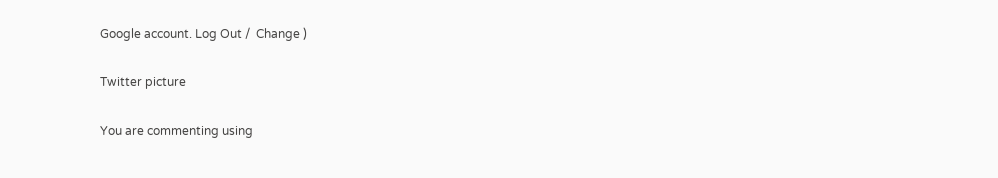Google account. Log Out /  Change )

Twitter picture

You are commenting using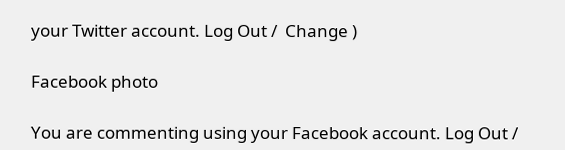your Twitter account. Log Out /  Change )

Facebook photo

You are commenting using your Facebook account. Log Out /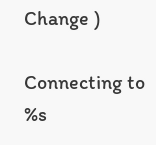Change )

Connecting to %s